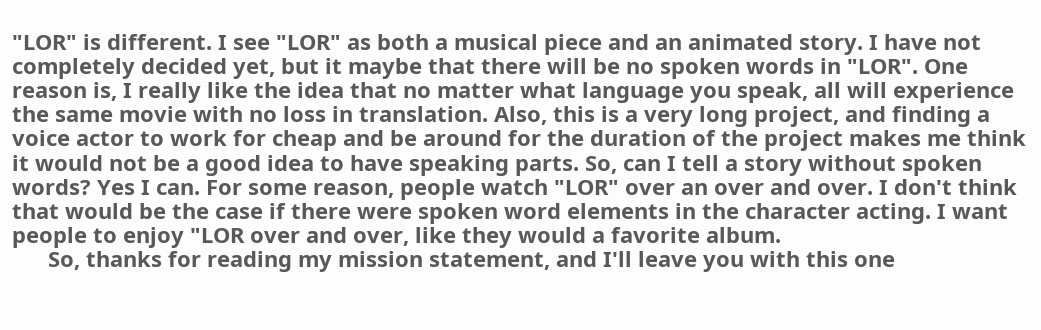"LOR" is different. I see "LOR" as both a musical piece and an animated story. I have not completely decided yet, but it maybe that there will be no spoken words in "LOR". One reason is, I really like the idea that no matter what language you speak, all will experience the same movie with no loss in translation. Also, this is a very long project, and finding a voice actor to work for cheap and be around for the duration of the project makes me think it would not be a good idea to have speaking parts. So, can I tell a story without spoken words? Yes I can. For some reason, people watch "LOR" over an over and over. I don't think that would be the case if there were spoken word elements in the character acting. I want people to enjoy "LOR over and over, like they would a favorite album.
      So, thanks for reading my mission statement, and I'll leave you with this one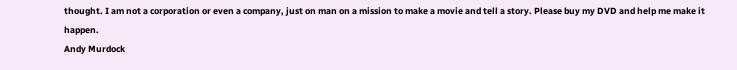thought. I am not a corporation or even a company, just on man on a mission to make a movie and tell a story. Please buy my DVD and help me make it happen.
Andy Murdock